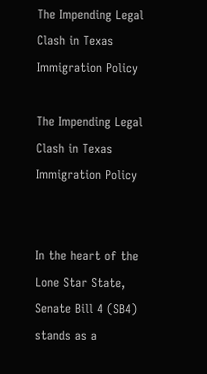The Impending Legal Clash in Texas Immigration Policy

The Impending Legal Clash in Texas Immigration Policy


In the heart of the Lone Star State, Senate Bill 4 (SB4) stands as a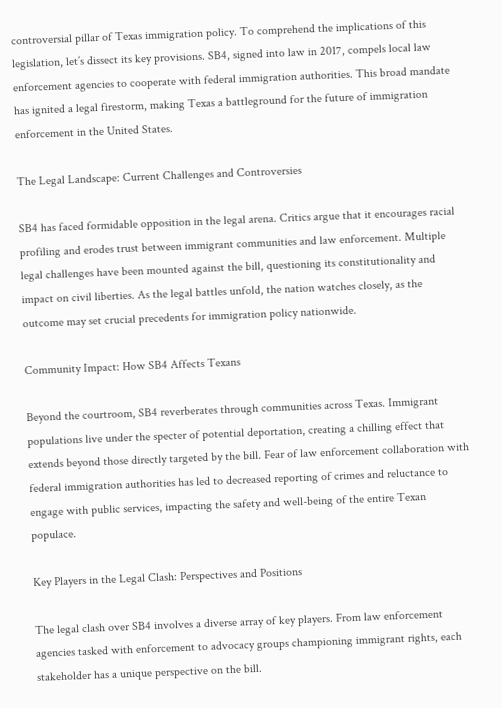controversial pillar of Texas immigration policy. To comprehend the implications of this legislation, let’s dissect its key provisions. SB4, signed into law in 2017, compels local law enforcement agencies to cooperate with federal immigration authorities. This broad mandate has ignited a legal firestorm, making Texas a battleground for the future of immigration enforcement in the United States.

The Legal Landscape: Current Challenges and Controversies

SB4 has faced formidable opposition in the legal arena. Critics argue that it encourages racial profiling and erodes trust between immigrant communities and law enforcement. Multiple legal challenges have been mounted against the bill, questioning its constitutionality and impact on civil liberties. As the legal battles unfold, the nation watches closely, as the outcome may set crucial precedents for immigration policy nationwide.

Community Impact: How SB4 Affects Texans

Beyond the courtroom, SB4 reverberates through communities across Texas. Immigrant populations live under the specter of potential deportation, creating a chilling effect that extends beyond those directly targeted by the bill. Fear of law enforcement collaboration with federal immigration authorities has led to decreased reporting of crimes and reluctance to engage with public services, impacting the safety and well-being of the entire Texan populace.

Key Players in the Legal Clash: Perspectives and Positions

The legal clash over SB4 involves a diverse array of key players. From law enforcement agencies tasked with enforcement to advocacy groups championing immigrant rights, each stakeholder has a unique perspective on the bill.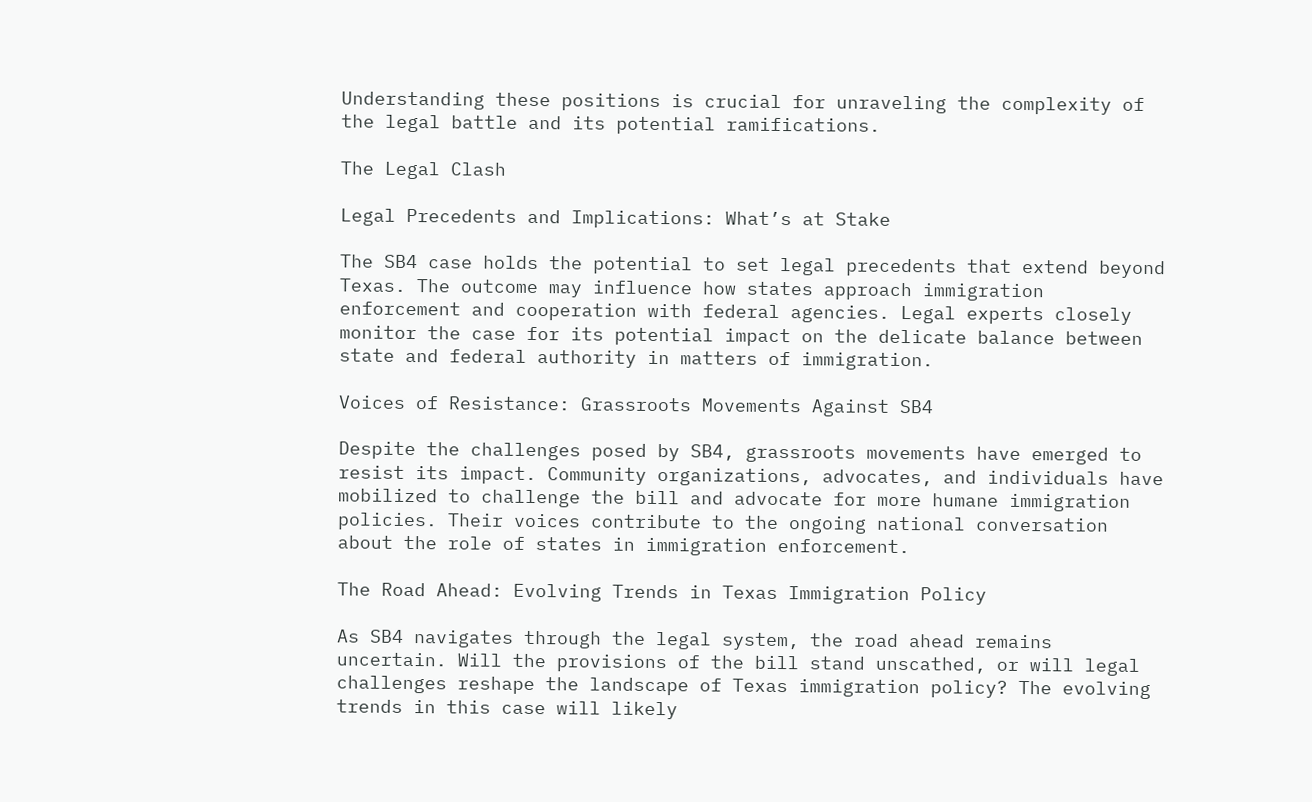Understanding these positions is crucial for unraveling the complexity of the legal battle and its potential ramifications.

The Legal Clash

Legal Precedents and Implications: What’s at Stake

The SB4 case holds the potential to set legal precedents that extend beyond Texas. The outcome may influence how states approach immigration enforcement and cooperation with federal agencies. Legal experts closely monitor the case for its potential impact on the delicate balance between state and federal authority in matters of immigration.

Voices of Resistance: Grassroots Movements Against SB4

Despite the challenges posed by SB4, grassroots movements have emerged to resist its impact. Community organizations, advocates, and individuals have mobilized to challenge the bill and advocate for more humane immigration policies. Their voices contribute to the ongoing national conversation about the role of states in immigration enforcement.

The Road Ahead: Evolving Trends in Texas Immigration Policy

As SB4 navigates through the legal system, the road ahead remains uncertain. Will the provisions of the bill stand unscathed, or will legal challenges reshape the landscape of Texas immigration policy? The evolving trends in this case will likely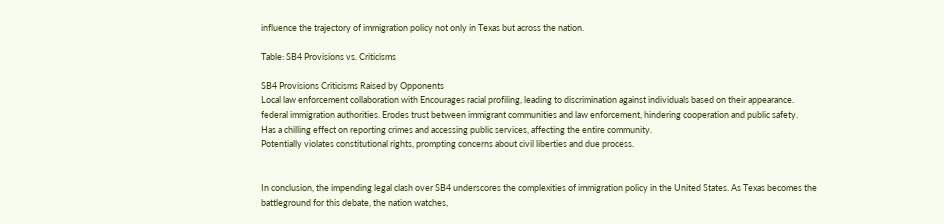influence the trajectory of immigration policy not only in Texas but across the nation.

Table: SB4 Provisions vs. Criticisms

SB4 Provisions Criticisms Raised by Opponents
Local law enforcement collaboration with Encourages racial profiling, leading to discrimination against individuals based on their appearance.
federal immigration authorities. Erodes trust between immigrant communities and law enforcement, hindering cooperation and public safety.
Has a chilling effect on reporting crimes and accessing public services, affecting the entire community.
Potentially violates constitutional rights, prompting concerns about civil liberties and due process.


In conclusion, the impending legal clash over SB4 underscores the complexities of immigration policy in the United States. As Texas becomes the battleground for this debate, the nation watches,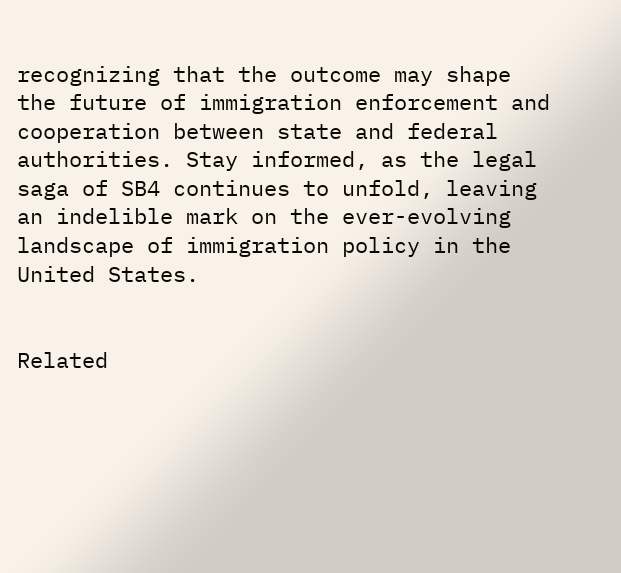recognizing that the outcome may shape the future of immigration enforcement and cooperation between state and federal authorities. Stay informed, as the legal saga of SB4 continues to unfold, leaving an indelible mark on the ever-evolving landscape of immigration policy in the United States.


Related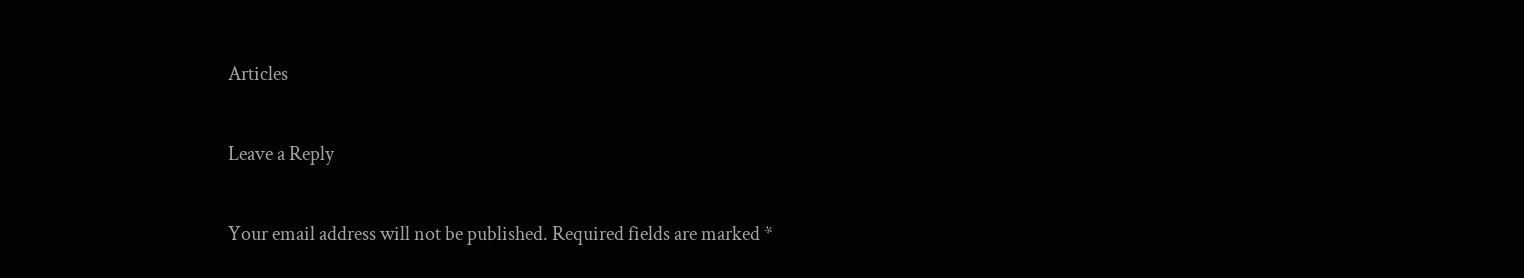Articles

Leave a Reply

Your email address will not be published. Required fields are marked *